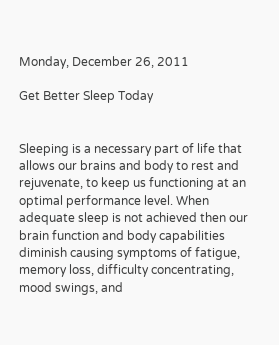Monday, December 26, 2011

Get Better Sleep Today


Sleeping is a necessary part of life that allows our brains and body to rest and rejuvenate, to keep us functioning at an optimal performance level. When adequate sleep is not achieved then our brain function and body capabilities diminish causing symptoms of fatigue, memory loss, difficulty concentrating, mood swings, and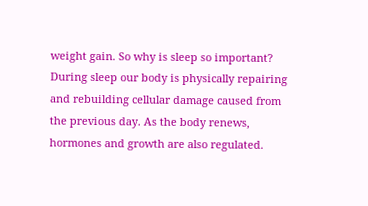weight gain. So why is sleep so important? During sleep our body is physically repairing and rebuilding cellular damage caused from the previous day. As the body renews, hormones and growth are also regulated.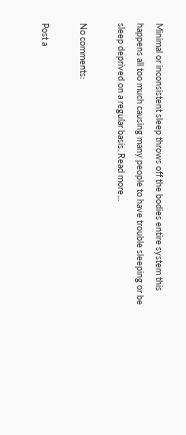Minimal or inconsistent sleep throws off the bodies entire system this happens all too much causing many people to have trouble sleeping or be sleep deprived on a regular basis. Read more...

No comments:

Post a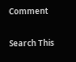Comment

Search This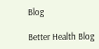Blog

Better Health Blog